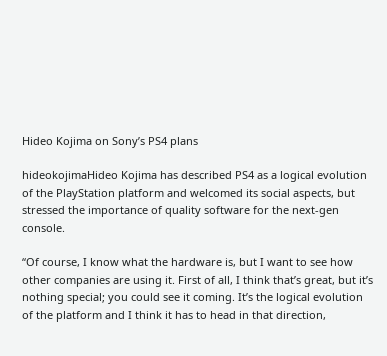Hideo Kojima on Sony’s PS4 plans

hideokojimaHideo Kojima has described PS4 as a logical evolution of the PlayStation platform and welcomed its social aspects, but stressed the importance of quality software for the next-gen console.

“Of course, I know what the hardware is, but I want to see how other companies are using it. First of all, I think that’s great, but it’s nothing special; you could see it coming. It’s the logical evolution of the platform and I think it has to head in that direction,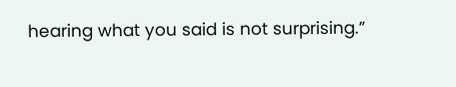hearing what you said is not surprising.”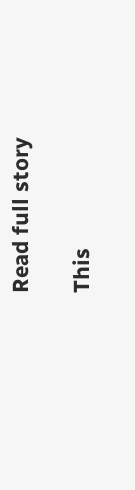Read full story

This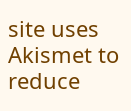site uses Akismet to reduce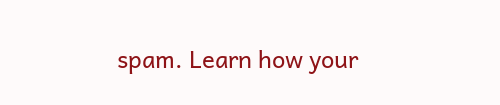spam. Learn how your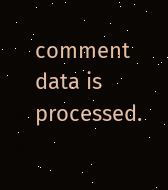comment data is processed.